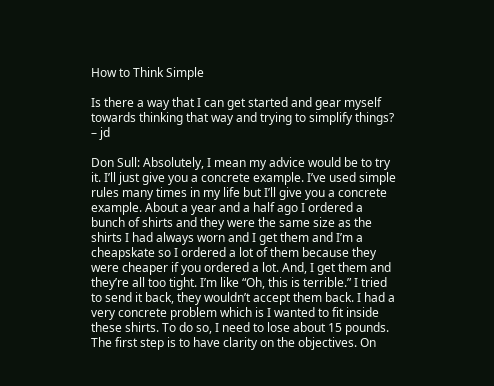How to Think Simple

Is there a way that I can get started and gear myself towards thinking that way and trying to simplify things? – jd

Don Sull: Absolutely, I mean my advice would be to try it. I’ll just give you a concrete example. I’ve used simple rules many times in my life but I’ll give you a concrete example. About a year and a half ago I ordered a bunch of shirts and they were the same size as the shirts I had always worn and I get them and I’m a cheapskate so I ordered a lot of them because they were cheaper if you ordered a lot. And, I get them and they’re all too tight. I’m like “Oh, this is terrible.” I tried to send it back, they wouldn’t accept them back. I had a very concrete problem which is I wanted to fit inside these shirts. To do so, I need to lose about 15 pounds. The first step is to have clarity on the objectives. On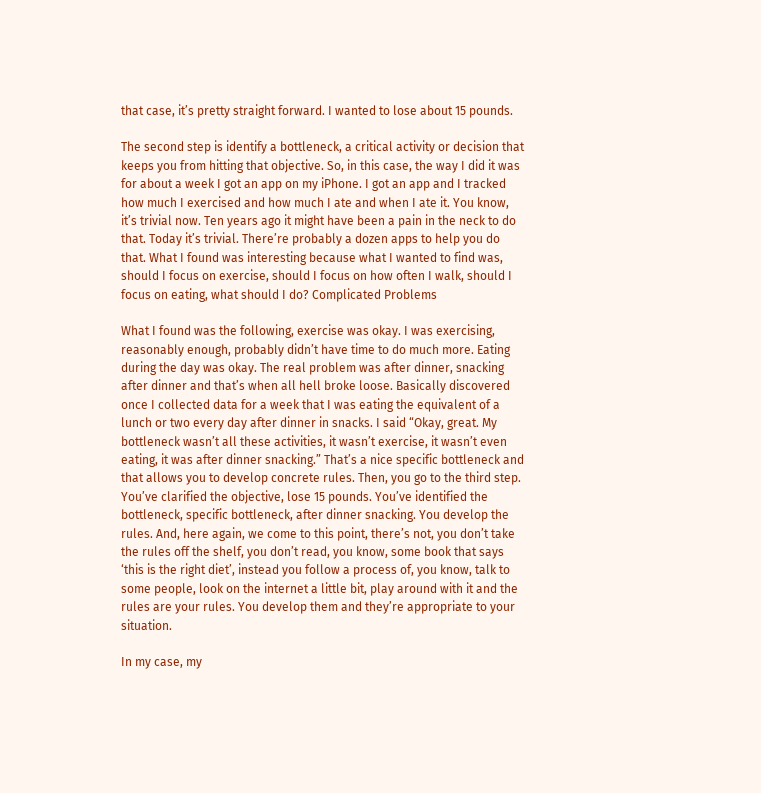that case, it’s pretty straight forward. I wanted to lose about 15 pounds.

The second step is identify a bottleneck, a critical activity or decision that keeps you from hitting that objective. So, in this case, the way I did it was for about a week I got an app on my iPhone. I got an app and I tracked how much I exercised and how much I ate and when I ate it. You know, it’s trivial now. Ten years ago it might have been a pain in the neck to do that. Today it’s trivial. There’re probably a dozen apps to help you do that. What I found was interesting because what I wanted to find was, should I focus on exercise, should I focus on how often I walk, should I focus on eating, what should I do? Complicated Problems

What I found was the following, exercise was okay. I was exercising, reasonably enough, probably didn’t have time to do much more. Eating during the day was okay. The real problem was after dinner, snacking after dinner and that’s when all hell broke loose. Basically discovered once I collected data for a week that I was eating the equivalent of a lunch or two every day after dinner in snacks. I said “Okay, great. My bottleneck wasn’t all these activities, it wasn’t exercise, it wasn’t even eating, it was after dinner snacking.” That’s a nice specific bottleneck and that allows you to develop concrete rules. Then, you go to the third step. You’ve clarified the objective, lose 15 pounds. You’ve identified the bottleneck, specific bottleneck, after dinner snacking. You develop the rules. And, here again, we come to this point, there’s not, you don’t take the rules off the shelf, you don’t read, you know, some book that says ‘this is the right diet’, instead you follow a process of, you know, talk to some people, look on the internet a little bit, play around with it and the rules are your rules. You develop them and they’re appropriate to your situation.

In my case, my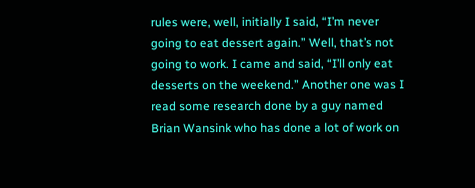rules were, well, initially I said, “I’m never going to eat dessert again.” Well, that’s not going to work. I came and said, “I’ll only eat desserts on the weekend.” Another one was I read some research done by a guy named Brian Wansink who has done a lot of work on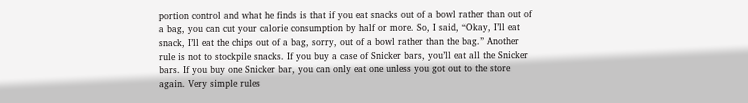portion control and what he finds is that if you eat snacks out of a bowl rather than out of a bag, you can cut your calorie consumption by half or more. So, I said, “Okay, I’ll eat snack, I’ll eat the chips out of a bag, sorry, out of a bowl rather than the bag.” Another rule is not to stockpile snacks. If you buy a case of Snicker bars, you’ll eat all the Snicker bars. If you buy one Snicker bar, you can only eat one unless you got out to the store again. Very simple rules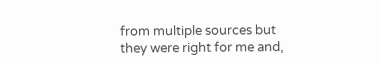from multiple sources but they were right for me and,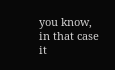you know, in that case it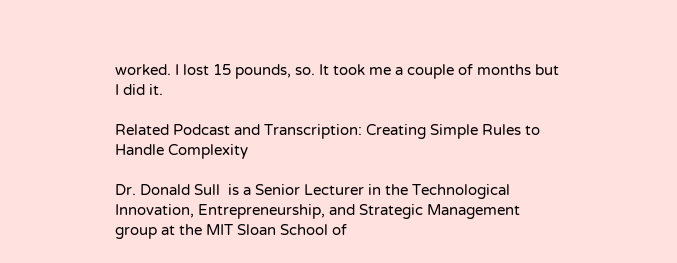worked. I lost 15 pounds, so. It took me a couple of months but I did it.

Related Podcast and Transcription: Creating Simple Rules to Handle Complexity

Dr. Donald Sull  is a Senior Lecturer in the Technological Innovation, Entrepreneurship, and Strategic Management group at the MIT Sloan School of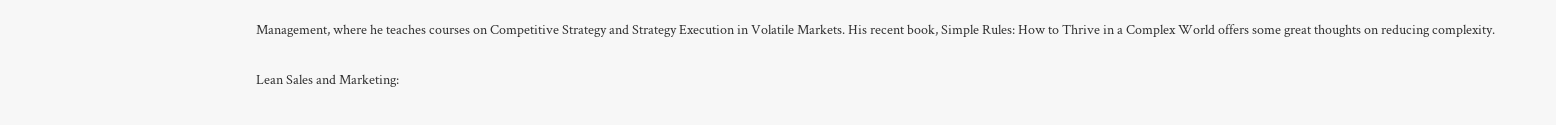Management, where he teaches courses on Competitive Strategy and Strategy Execution in Volatile Markets. His recent book, Simple Rules: How to Thrive in a Complex World offers some great thoughts on reducing complexity.

Lean Sales and Marketing: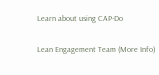Learn about using CAP-Do

Lean Engagement Team (More Info)